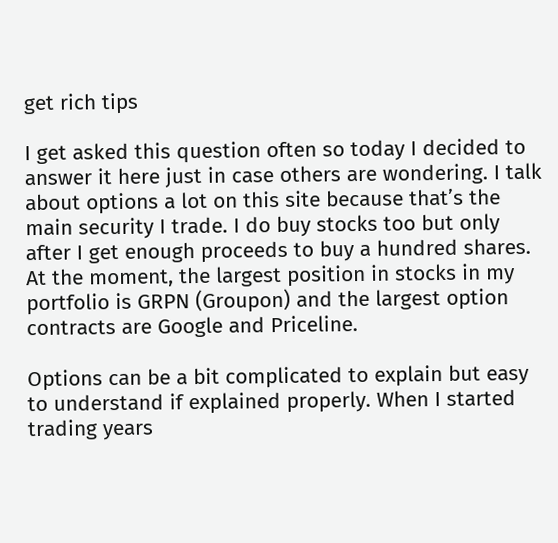get rich tips

I get asked this question often so today I decided to answer it here just in case others are wondering. I talk about options a lot on this site because that’s the main security I trade. I do buy stocks too but only after I get enough proceeds to buy a hundred shares. At the moment, the largest position in stocks in my portfolio is GRPN (Groupon) and the largest option contracts are Google and Priceline.

Options can be a bit complicated to explain but easy to understand if explained properly. When I started trading years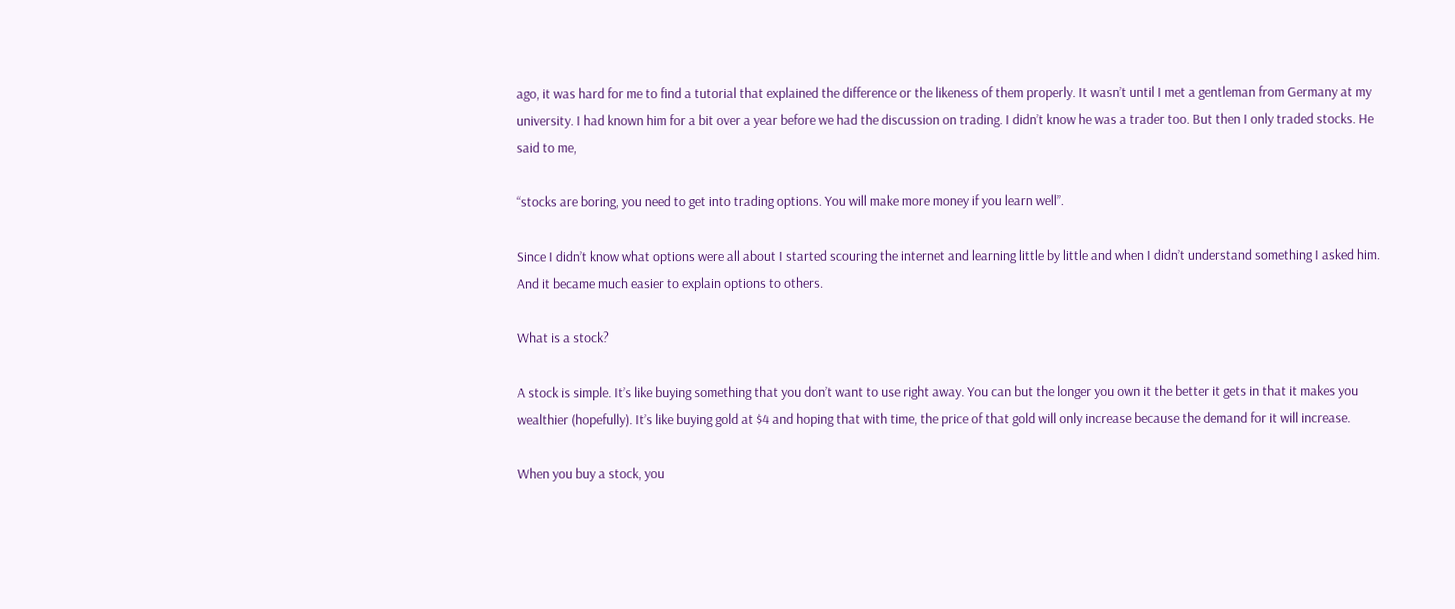ago, it was hard for me to find a tutorial that explained the difference or the likeness of them properly. It wasn’t until I met a gentleman from Germany at my university. I had known him for a bit over a year before we had the discussion on trading. I didn’t know he was a trader too. But then I only traded stocks. He said to me,

“stocks are boring, you need to get into trading options. You will make more money if you learn well”.

Since I didn’t know what options were all about I started scouring the internet and learning little by little and when I didn’t understand something I asked him. And it became much easier to explain options to others.

What is a stock?

A stock is simple. It’s like buying something that you don’t want to use right away. You can but the longer you own it the better it gets in that it makes you wealthier (hopefully). It’s like buying gold at $4 and hoping that with time, the price of that gold will only increase because the demand for it will increase.

When you buy a stock, you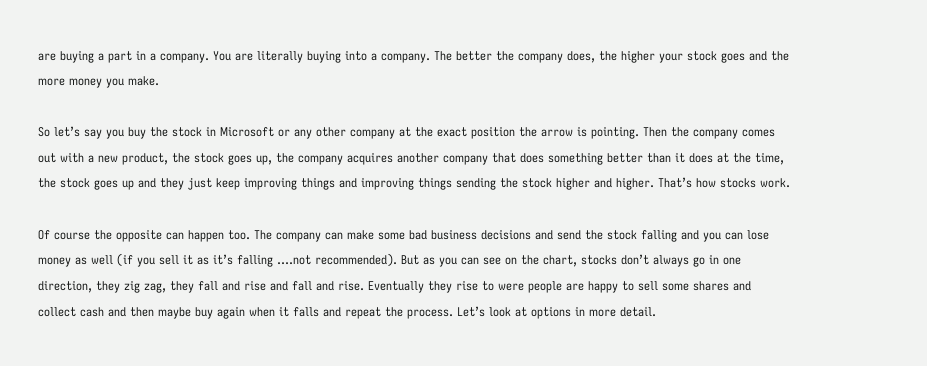are buying a part in a company. You are literally buying into a company. The better the company does, the higher your stock goes and the more money you make.

So let’s say you buy the stock in Microsoft or any other company at the exact position the arrow is pointing. Then the company comes out with a new product, the stock goes up, the company acquires another company that does something better than it does at the time, the stock goes up and they just keep improving things and improving things sending the stock higher and higher. That’s how stocks work.

Of course the opposite can happen too. The company can make some bad business decisions and send the stock falling and you can lose money as well (if you sell it as it’s falling ….not recommended). But as you can see on the chart, stocks don’t always go in one direction, they zig zag, they fall and rise and fall and rise. Eventually they rise to were people are happy to sell some shares and collect cash and then maybe buy again when it falls and repeat the process. Let’s look at options in more detail.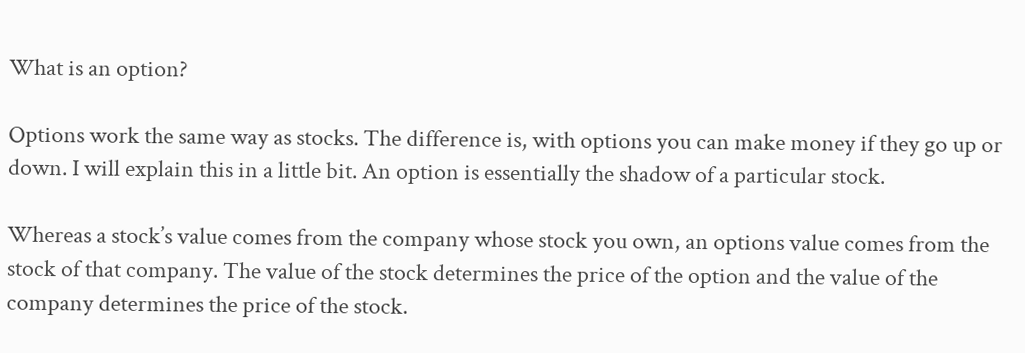What is an option?

Options work the same way as stocks. The difference is, with options you can make money if they go up or down. I will explain this in a little bit. An option is essentially the shadow of a particular stock.

Whereas a stock’s value comes from the company whose stock you own, an options value comes from the stock of that company. The value of the stock determines the price of the option and the value of the company determines the price of the stock.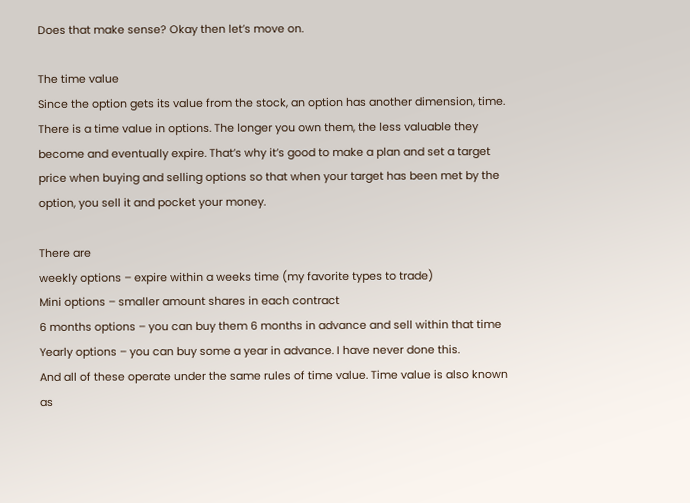Does that make sense? Okay then let’s move on.

The time value
Since the option gets its value from the stock, an option has another dimension, time. There is a time value in options. The longer you own them, the less valuable they become and eventually expire. That’s why it’s good to make a plan and set a target price when buying and selling options so that when your target has been met by the option, you sell it and pocket your money.

There are
weekly options – expire within a weeks time (my favorite types to trade)
Mini options – smaller amount shares in each contract
6 months options – you can buy them 6 months in advance and sell within that time
Yearly options – you can buy some a year in advance. I have never done this.
And all of these operate under the same rules of time value. Time value is also known as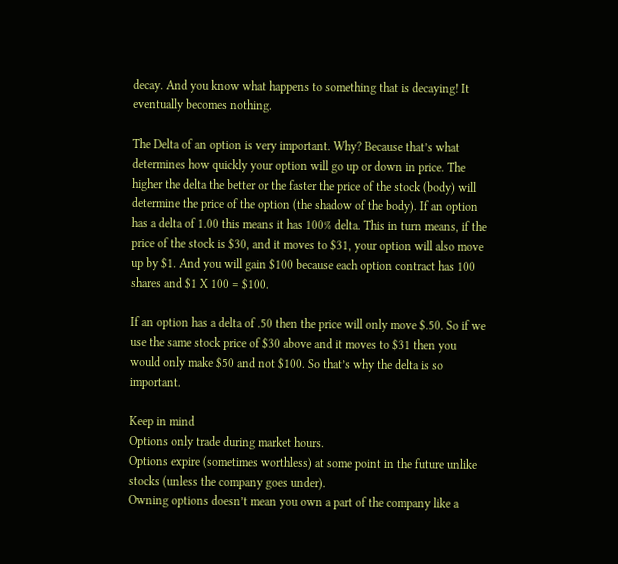decay. And you know what happens to something that is decaying! It eventually becomes nothing.

The Delta of an option is very important. Why? Because that’s what determines how quickly your option will go up or down in price. The higher the delta the better or the faster the price of the stock (body) will determine the price of the option (the shadow of the body). If an option has a delta of 1.00 this means it has 100% delta. This in turn means, if the price of the stock is $30, and it moves to $31, your option will also move up by $1. And you will gain $100 because each option contract has 100 shares and $1 X 100 = $100.

If an option has a delta of .50 then the price will only move $.50. So if we use the same stock price of $30 above and it moves to $31 then you would only make $50 and not $100. So that’s why the delta is so important.

Keep in mind
Options only trade during market hours.
Options expire (sometimes worthless) at some point in the future unlike stocks (unless the company goes under).
Owning options doesn’t mean you own a part of the company like a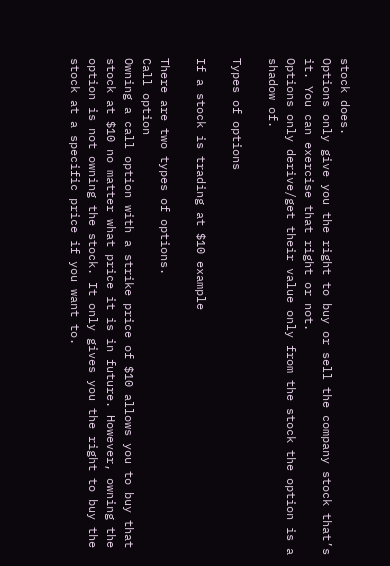stock does.
Options only give you the right to buy or sell the company stock that’s it. You can exercise that right or not.
Options only derive/get their value only from the stock the option is a shadow of.

Types of options

If a stock is trading at $10 example

There are two types of options.
Call option
Owning a call option with a strike price of $10 allows you to buy that stock at $10 no matter what price it is in future. However, owning the option is not owning the stock. It only gives you the right to buy the stock at a specific price if you want to.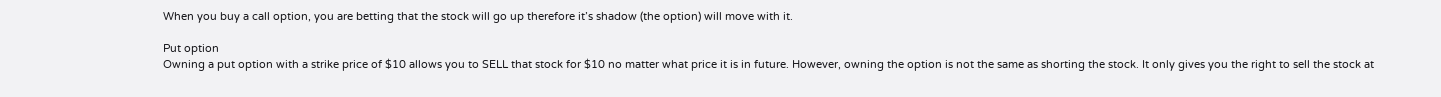When you buy a call option, you are betting that the stock will go up therefore it’s shadow (the option) will move with it.

Put option
Owning a put option with a strike price of $10 allows you to SELL that stock for $10 no matter what price it is in future. However, owning the option is not the same as shorting the stock. It only gives you the right to sell the stock at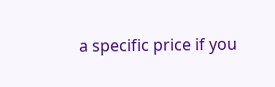a specific price if you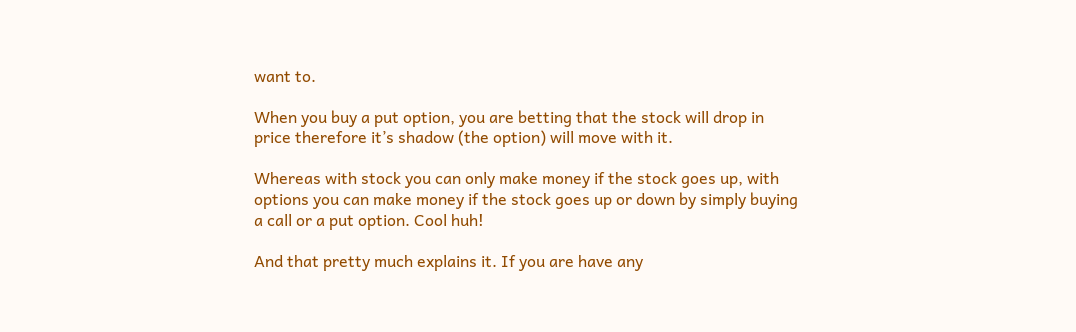want to.

When you buy a put option, you are betting that the stock will drop in price therefore it’s shadow (the option) will move with it.

Whereas with stock you can only make money if the stock goes up, with options you can make money if the stock goes up or down by simply buying a call or a put option. Cool huh!

And that pretty much explains it. If you are have any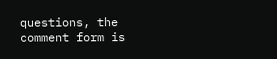questions, the comment form is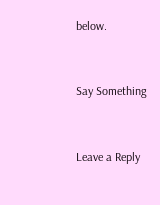below.



Say Something



Leave a Reply